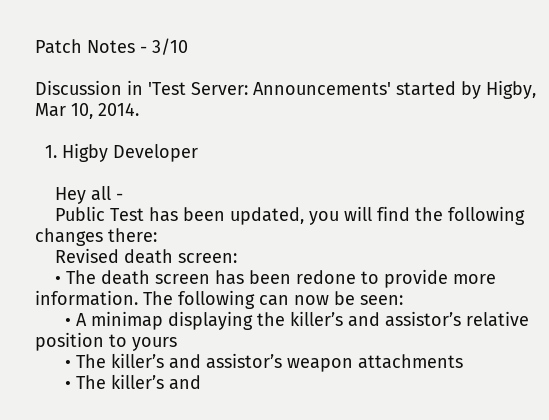Patch Notes - 3/10

Discussion in 'Test Server: Announcements' started by Higby, Mar 10, 2014.

  1. Higby Developer

    Hey all -
    Public Test has been updated, you will find the following changes there:
    Revised death screen:
    • The death screen has been redone to provide more information. The following can now be seen:
      • A minimap displaying the killer’s and assistor’s relative position to yours
      • The killer’s and assistor’s weapon attachments
      • The killer’s and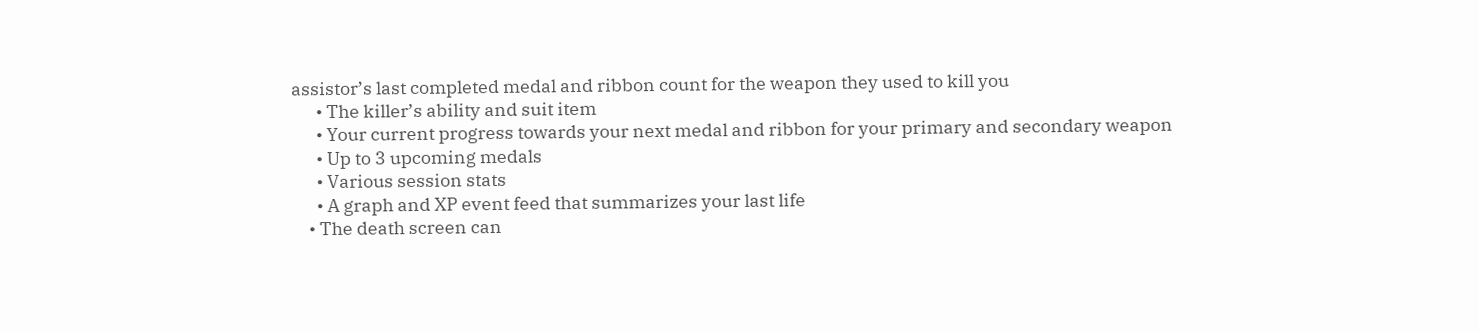assistor’s last completed medal and ribbon count for the weapon they used to kill you
      • The killer’s ability and suit item
      • Your current progress towards your next medal and ribbon for your primary and secondary weapon
      • Up to 3 upcoming medals
      • Various session stats
      • A graph and XP event feed that summarizes your last life
    • The death screen can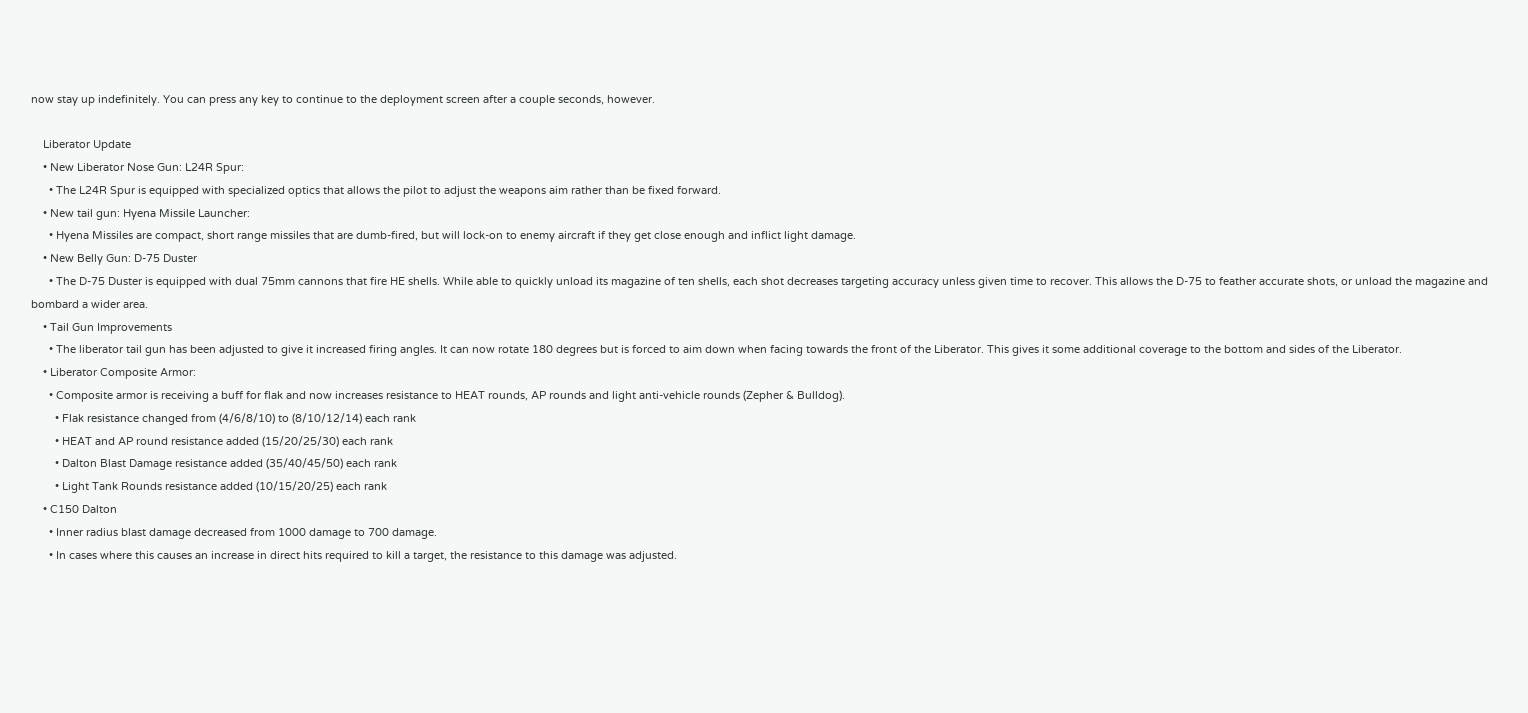now stay up indefinitely. You can press any key to continue to the deployment screen after a couple seconds, however.

    Liberator Update
    • New Liberator Nose Gun: L24R Spur:
      • The L24R Spur is equipped with specialized optics that allows the pilot to adjust the weapons aim rather than be fixed forward.
    • New tail gun: Hyena Missile Launcher:
      • Hyena Missiles are compact, short range missiles that are dumb-fired, but will lock-on to enemy aircraft if they get close enough and inflict light damage.
    • New Belly Gun: D-75 Duster
      • The D-75 Duster is equipped with dual 75mm cannons that fire HE shells. While able to quickly unload its magazine of ten shells, each shot decreases targeting accuracy unless given time to recover. This allows the D-75 to feather accurate shots, or unload the magazine and bombard a wider area.
    • Tail Gun Improvements
      • The liberator tail gun has been adjusted to give it increased firing angles. It can now rotate 180 degrees but is forced to aim down when facing towards the front of the Liberator. This gives it some additional coverage to the bottom and sides of the Liberator.
    • Liberator Composite Armor:
      • Composite armor is receiving a buff for flak and now increases resistance to HEAT rounds, AP rounds and light anti-vehicle rounds (Zepher & Bulldog).
        • Flak resistance changed from (4/6/8/10) to (8/10/12/14) each rank
        • HEAT and AP round resistance added (15/20/25/30) each rank
        • Dalton Blast Damage resistance added (35/40/45/50) each rank
        • Light Tank Rounds resistance added (10/15/20/25) each rank
    • C150 Dalton
      • Inner radius blast damage decreased from 1000 damage to 700 damage.
      • In cases where this causes an increase in direct hits required to kill a target, the resistance to this damage was adjusted.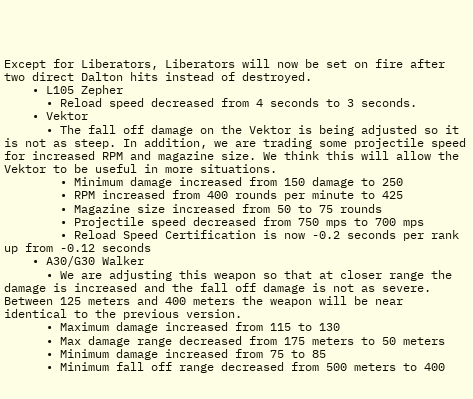Except for Liberators, Liberators will now be set on fire after two direct Dalton hits instead of destroyed.
    • L105 Zepher
      • Reload speed decreased from 4 seconds to 3 seconds.
    • Vektor
      • The fall off damage on the Vektor is being adjusted so it is not as steep. In addition, we are trading some projectile speed for increased RPM and magazine size. We think this will allow the Vektor to be useful in more situations.
        • Minimum damage increased from 150 damage to 250
        • RPM increased from 400 rounds per minute to 425
        • Magazine size increased from 50 to 75 rounds
        • Projectile speed decreased from 750 mps to 700 mps
        • Reload Speed Certification is now -0.2 seconds per rank up from -0.12 seconds
    • A30/G30 Walker
      • We are adjusting this weapon so that at closer range the damage is increased and the fall off damage is not as severe. Between 125 meters and 400 meters the weapon will be near identical to the previous version.
      • Maximum damage increased from 115 to 130
      • Max damage range decreased from 175 meters to 50 meters
      • Minimum damage increased from 75 to 85
      • Minimum fall off range decreased from 500 meters to 400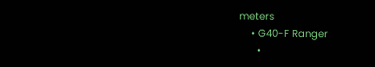meters
    • G40-F Ranger
      •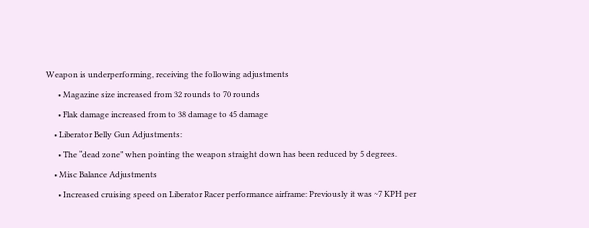Weapon is underperforming, receiving the following adjustments
      • Magazine size increased from 32 rounds to 70 rounds
      • Flak damage increased from to 38 damage to 45 damage
    • Liberator Belly Gun Adjustments:
      • The “dead zone” when pointing the weapon straight down has been reduced by 5 degrees.
    • Misc Balance Adjustments
      • Increased cruising speed on Liberator Racer performance airframe: Previously it was ~7 KPH per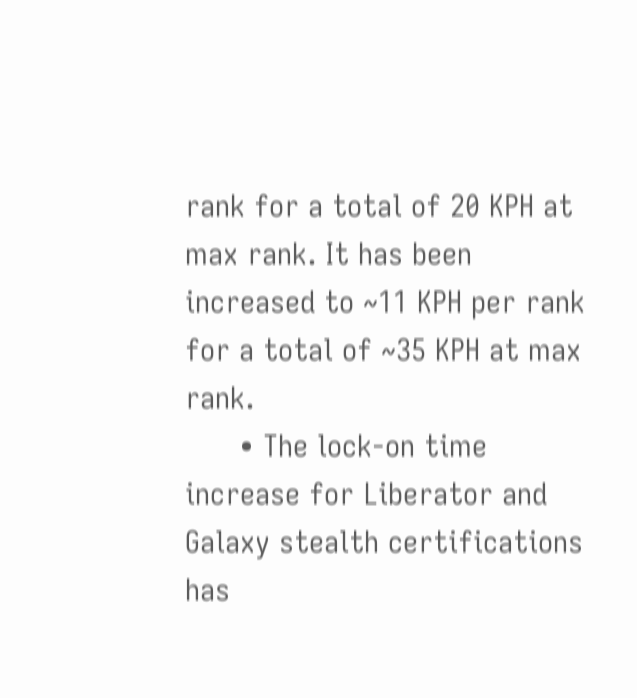rank for a total of 20 KPH at max rank. It has been increased to ~11 KPH per rank for a total of ~35 KPH at max rank.
      • The lock-on time increase for Liberator and Galaxy stealth certifications has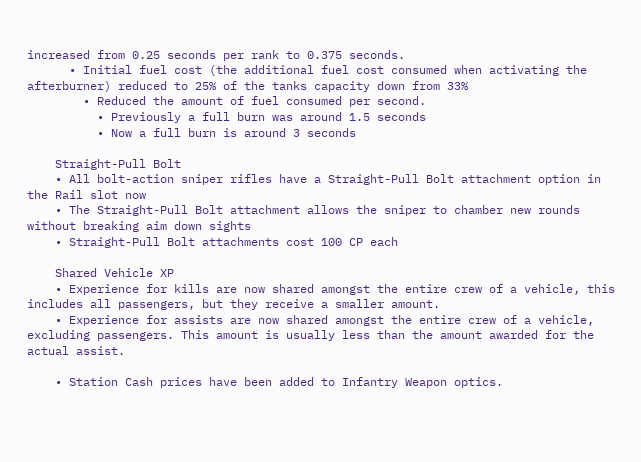increased from 0.25 seconds per rank to 0.375 seconds.
      • Initial fuel cost (the additional fuel cost consumed when activating the afterburner) reduced to 25% of the tanks capacity down from 33%
        • Reduced the amount of fuel consumed per second.
          • Previously a full burn was around 1.5 seconds
          • Now a full burn is around 3 seconds

    Straight-Pull Bolt
    • All bolt-action sniper rifles have a Straight-Pull Bolt attachment option in the Rail slot now
    • The Straight-Pull Bolt attachment allows the sniper to chamber new rounds without breaking aim down sights
    • Straight-Pull Bolt attachments cost 100 CP each

    Shared Vehicle XP
    • Experience for kills are now shared amongst the entire crew of a vehicle, this includes all passengers, but they receive a smaller amount.
    • Experience for assists are now shared amongst the entire crew of a vehicle, excluding passengers. This amount is usually less than the amount awarded for the actual assist.

    • Station Cash prices have been added to Infantry Weapon optics.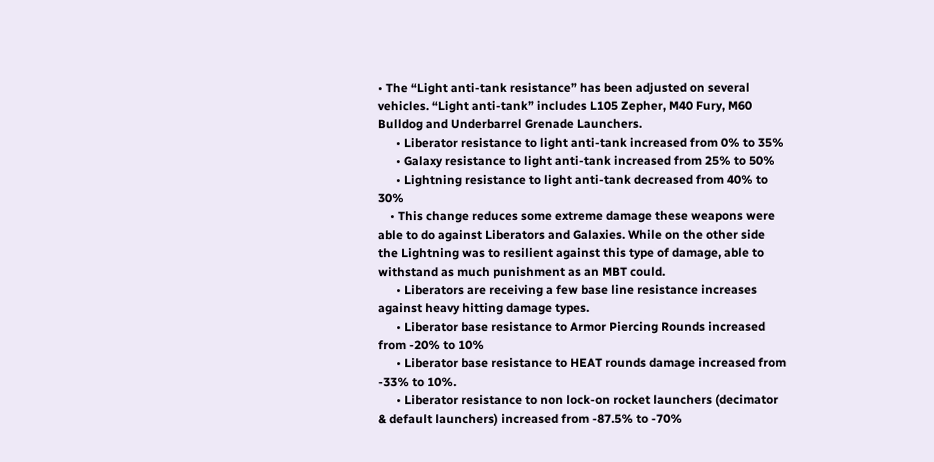• The “Light anti-tank resistance” has been adjusted on several vehicles. “Light anti-tank” includes L105 Zepher, M40 Fury, M60 Bulldog and Underbarrel Grenade Launchers.
      • Liberator resistance to light anti-tank increased from 0% to 35%
      • Galaxy resistance to light anti-tank increased from 25% to 50%
      • Lightning resistance to light anti-tank decreased from 40% to 30%
    • This change reduces some extreme damage these weapons were able to do against Liberators and Galaxies. While on the other side the Lightning was to resilient against this type of damage, able to withstand as much punishment as an MBT could.
      • Liberators are receiving a few base line resistance increases against heavy hitting damage types.
      • Liberator base resistance to Armor Piercing Rounds increased from -20% to 10%
      • Liberator base resistance to HEAT rounds damage increased from -33% to 10%.
      • Liberator resistance to non lock-on rocket launchers (decimator & default launchers) increased from -87.5% to -70%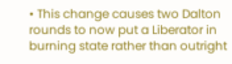• This change causes two Dalton rounds to now put a Liberator in burning state rather than outright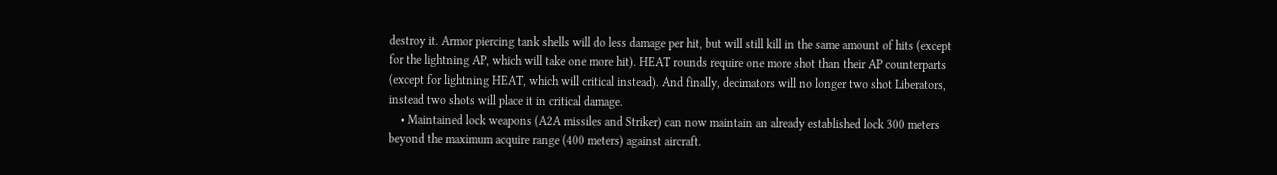destroy it. Armor piercing tank shells will do less damage per hit, but will still kill in the same amount of hits (except for the lightning AP, which will take one more hit). HEAT rounds require one more shot than their AP counterparts (except for lightning HEAT, which will critical instead). And finally, decimators will no longer two shot Liberators, instead two shots will place it in critical damage.
    • Maintained lock weapons (A2A missiles and Striker) can now maintain an already established lock 300 meters beyond the maximum acquire range (400 meters) against aircraft.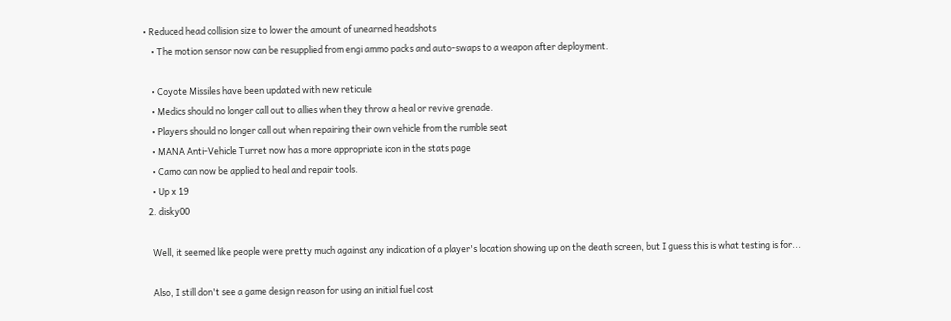• Reduced head collision size to lower the amount of unearned headshots
    • The motion sensor now can be resupplied from engi ammo packs and auto-swaps to a weapon after deployment.

    • Coyote Missiles have been updated with new reticule
    • Medics should no longer call out to allies when they throw a heal or revive grenade.
    • Players should no longer call out when repairing their own vehicle from the rumble seat
    • MANA Anti-Vehicle Turret now has a more appropriate icon in the stats page
    • Camo can now be applied to heal and repair tools.
    • Up x 19
  2. disky00

    Well, it seemed like people were pretty much against any indication of a player's location showing up on the death screen, but I guess this is what testing is for...

    Also, I still don't see a game design reason for using an initial fuel cost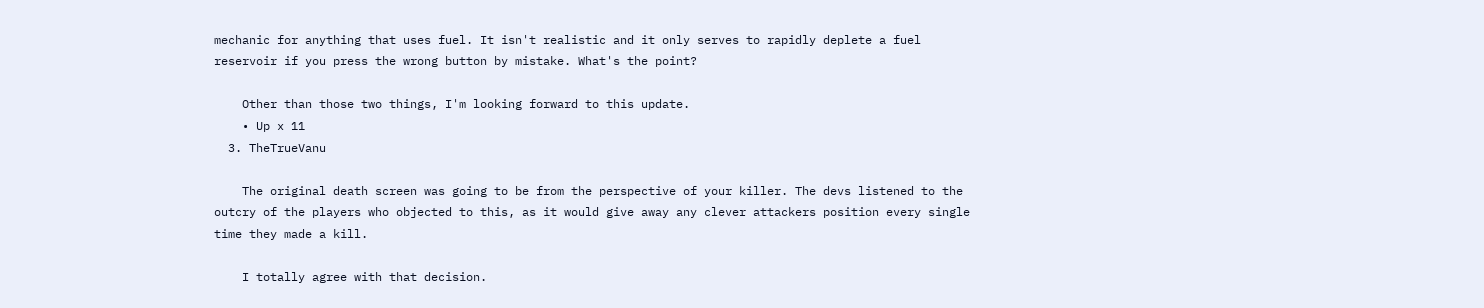mechanic for anything that uses fuel. It isn't realistic and it only serves to rapidly deplete a fuel reservoir if you press the wrong button by mistake. What's the point?

    Other than those two things, I'm looking forward to this update.
    • Up x 11
  3. TheTrueVanu

    The original death screen was going to be from the perspective of your killer. The devs listened to the outcry of the players who objected to this, as it would give away any clever attackers position every single time they made a kill.

    I totally agree with that decision.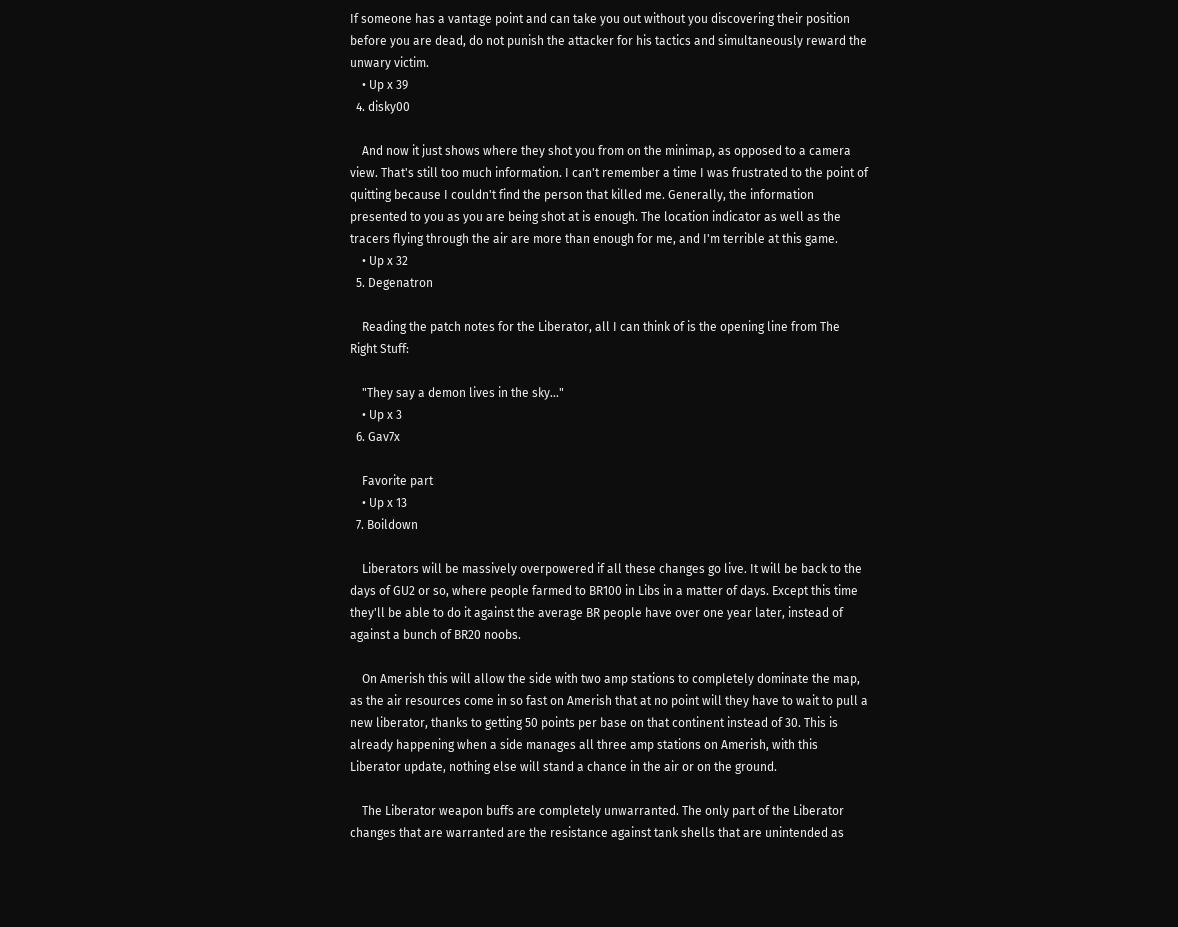If someone has a vantage point and can take you out without you discovering their position before you are dead, do not punish the attacker for his tactics and simultaneously reward the unwary victim.
    • Up x 39
  4. disky00

    And now it just shows where they shot you from on the minimap, as opposed to a camera view. That's still too much information. I can't remember a time I was frustrated to the point of quitting because I couldn't find the person that killed me. Generally, the information presented to you as you are being shot at is enough. The location indicator as well as the tracers flying through the air are more than enough for me, and I'm terrible at this game.
    • Up x 32
  5. Degenatron

    Reading the patch notes for the Liberator, all I can think of is the opening line from The Right Stuff:

    "They say a demon lives in the sky..."
    • Up x 3
  6. Gav7x

    Favorite part
    • Up x 13
  7. Boildown

    Liberators will be massively overpowered if all these changes go live. It will be back to the days of GU2 or so, where people farmed to BR100 in Libs in a matter of days. Except this time they'll be able to do it against the average BR people have over one year later, instead of against a bunch of BR20 noobs.

    On Amerish this will allow the side with two amp stations to completely dominate the map, as the air resources come in so fast on Amerish that at no point will they have to wait to pull a new liberator, thanks to getting 50 points per base on that continent instead of 30. This is already happening when a side manages all three amp stations on Amerish, with this Liberator update, nothing else will stand a chance in the air or on the ground.

    The Liberator weapon buffs are completely unwarranted. The only part of the Liberator changes that are warranted are the resistance against tank shells that are unintended as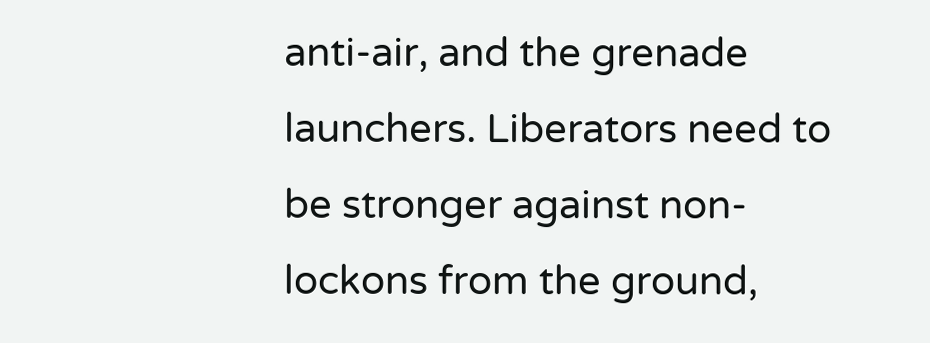anti-air, and the grenade launchers. Liberators need to be stronger against non-lockons from the ground,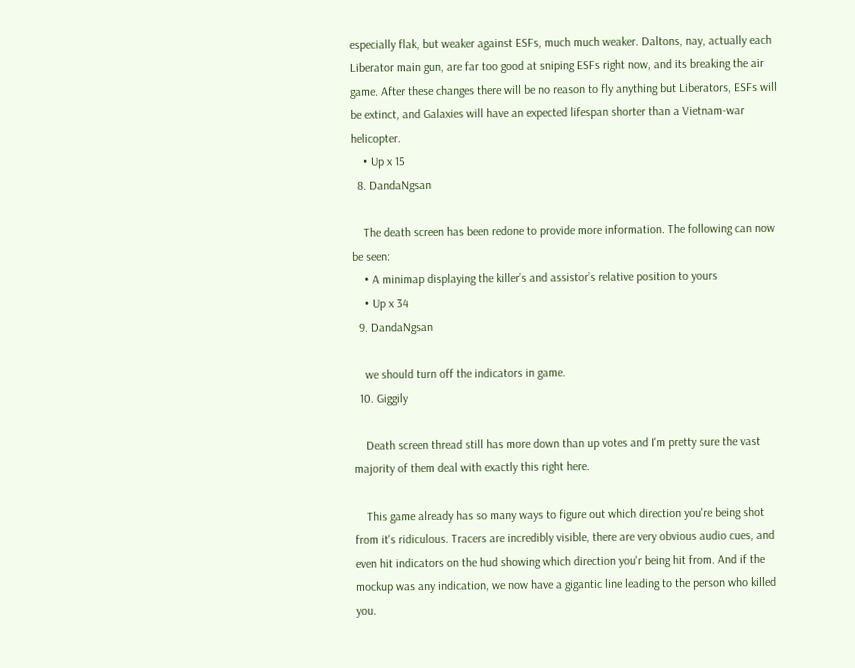especially flak, but weaker against ESFs, much much weaker. Daltons, nay, actually each Liberator main gun, are far too good at sniping ESFs right now, and its breaking the air game. After these changes there will be no reason to fly anything but Liberators, ESFs will be extinct, and Galaxies will have an expected lifespan shorter than a Vietnam-war helicopter.
    • Up x 15
  8. DandaNgsan

    The death screen has been redone to provide more information. The following can now be seen:
    • A minimap displaying the killer’s and assistor’s relative position to yours
    • Up x 34
  9. DandaNgsan

    we should turn off the indicators in game.
  10. Giggily

    Death screen thread still has more down than up votes and I'm pretty sure the vast majority of them deal with exactly this right here.

    This game already has so many ways to figure out which direction you're being shot from it's ridiculous. Tracers are incredibly visible, there are very obvious audio cues, and even hit indicators on the hud showing which direction you'r being hit from. And if the mockup was any indication, we now have a gigantic line leading to the person who killed you.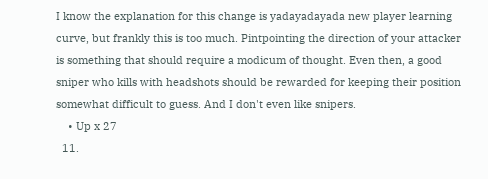I know the explanation for this change is yadayadayada new player learning curve, but frankly this is too much. Pintpointing the direction of your attacker is something that should require a modicum of thought. Even then, a good sniper who kills with headshots should be rewarded for keeping their position somewhat difficult to guess. And I don't even like snipers.
    • Up x 27
  11.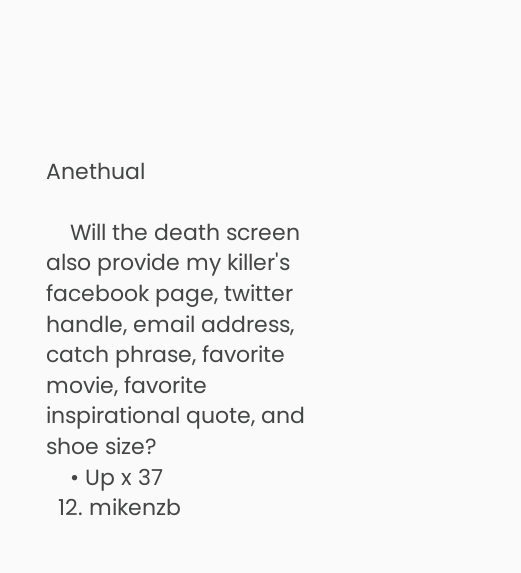Anethual

    Will the death screen also provide my killer's facebook page, twitter handle, email address, catch phrase, favorite movie, favorite inspirational quote, and shoe size?
    • Up x 37
  12. mikenzb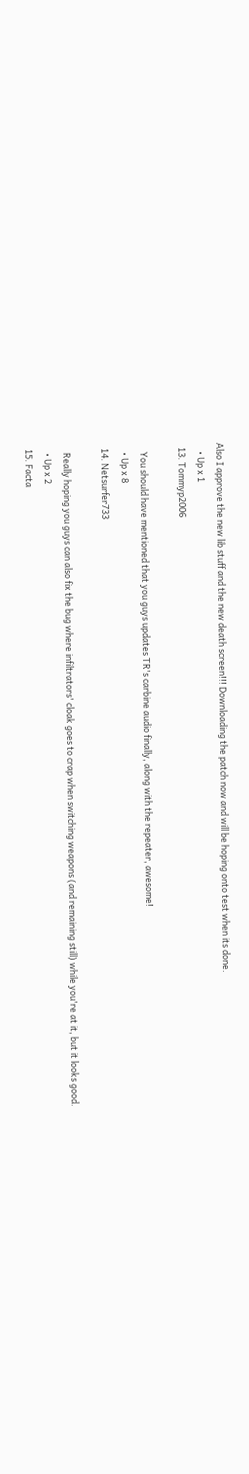Also I approve the new lib stuff and the new death screen!!! Downloading the patch now and will be hoping onto test when its done.
    • Up x 1
  13. Tommyp2006

    You should have mentioned that you guys updates TR's carbine audio finally, along with the repeater, awesome!
    • Up x 8
  14. Netsurfer733

    Really hoping you guys can also fix the bug where infiltrators' cloak goes to crap when switching weapons (and remaining still) while you're at it, but it looks good.
    • Up x 2
  15. Facta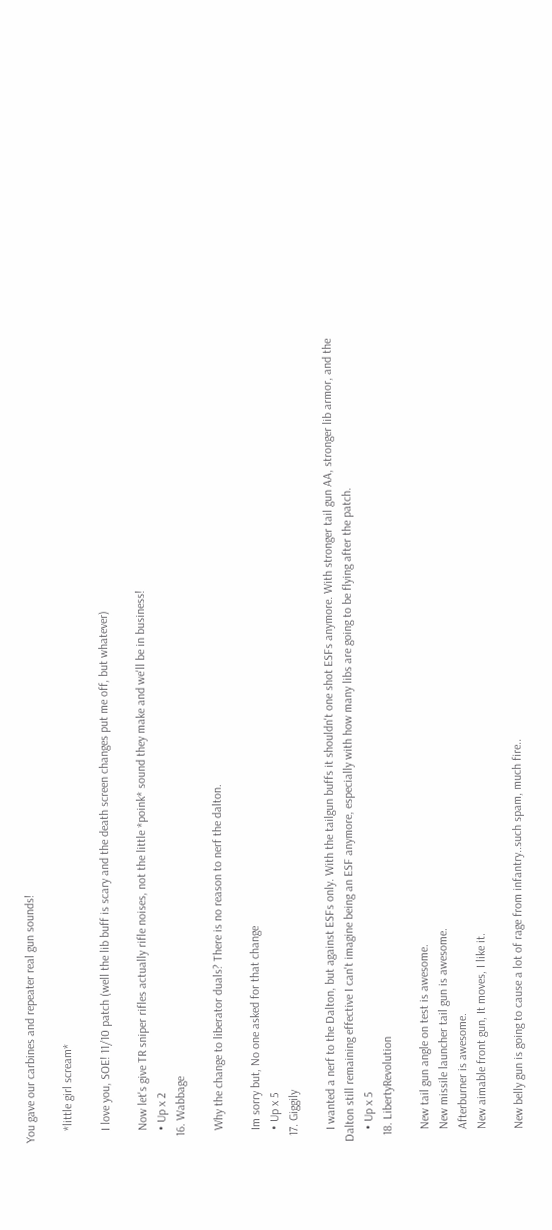You gave our carbines and repeater real gun sounds!

    *little girl scream*

    I love you, SOE! 11/10 patch (well the lib buff is scary and the death screen changes put me off, but whatever)

    Now let's give TR sniper rifles actually rifle noises, not the little *poink* sound they make and we'll be in business!
    • Up x 2
  16. Wabbage

    Why the change to liberator duals? There is no reason to nerf the dalton.

    Im sorry but, No one asked for that change
    • Up x 5
  17. Giggily

    I wanted a nerf to the Dalton, but against ESFs only. With the tailgun buffs it shouldn't one shot ESFs anymore. With stronger tail gun AA, stronger lib armor, and the Dalton still remaining effective I can't imagine being an ESF anymore, especially with how many libs are going to be flying after the patch.
    • Up x 5
  18. LibertyRevolution

    New tail gun angle on test is awesome.
    New missile launcher tail gun is awesome.
    Afterburner is awesome.
    New aimable front gun, It moves, I like it.

    New belly gun is going to cause a lot of rage from infantry..such spam, much fire..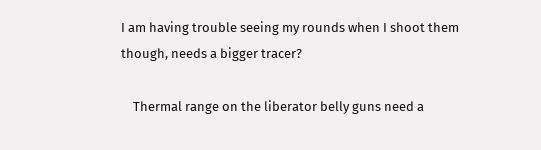I am having trouble seeing my rounds when I shoot them though, needs a bigger tracer?

    Thermal range on the liberator belly guns need a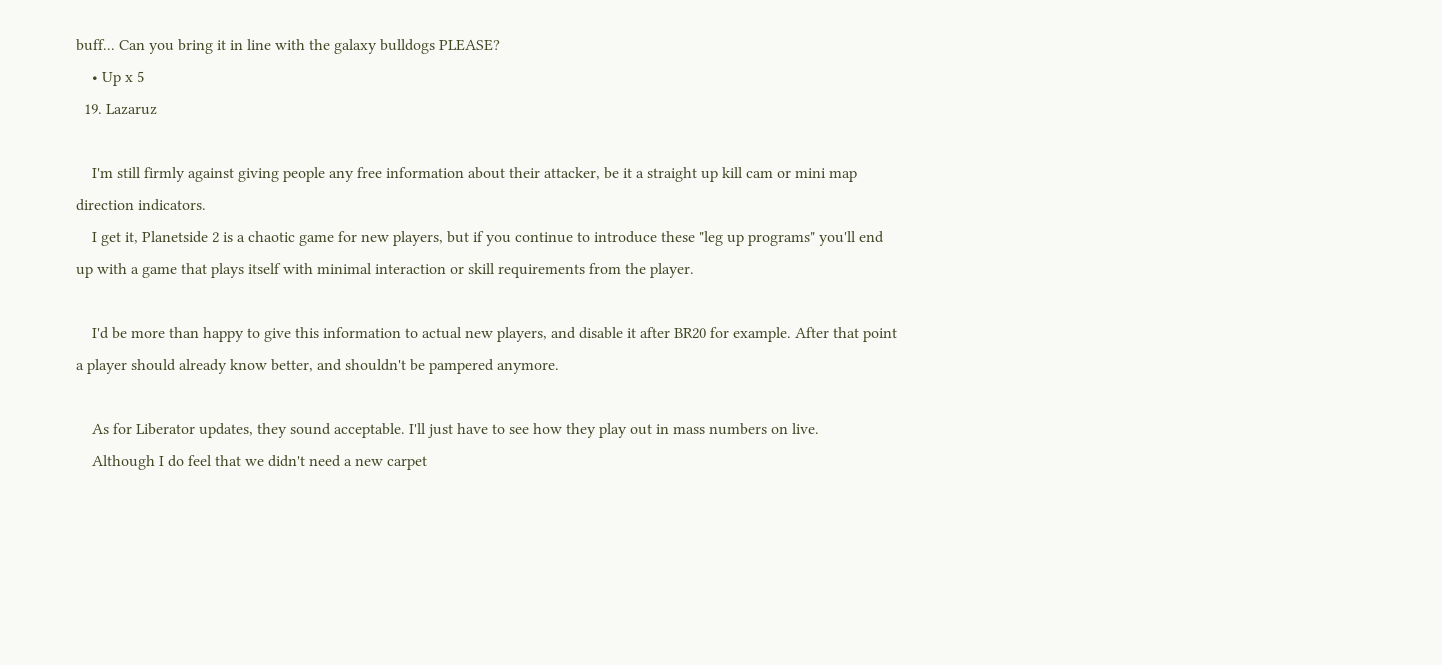buff... Can you bring it in line with the galaxy bulldogs PLEASE?
    • Up x 5
  19. Lazaruz

    I'm still firmly against giving people any free information about their attacker, be it a straight up kill cam or mini map direction indicators.
    I get it, Planetside 2 is a chaotic game for new players, but if you continue to introduce these "leg up programs" you'll end up with a game that plays itself with minimal interaction or skill requirements from the player.

    I'd be more than happy to give this information to actual new players, and disable it after BR20 for example. After that point a player should already know better, and shouldn't be pampered anymore.

    As for Liberator updates, they sound acceptable. I'll just have to see how they play out in mass numbers on live.
    Although I do feel that we didn't need a new carpet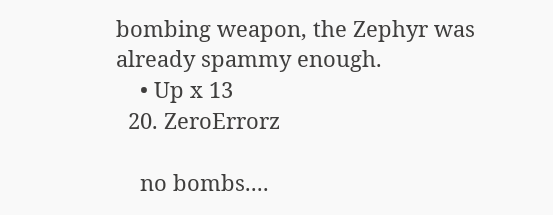bombing weapon, the Zephyr was already spammy enough.
    • Up x 13
  20. ZeroErrorz

    no bombs....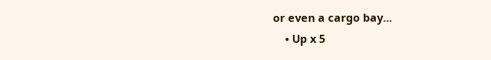or even a cargo bay...
    • Up x 5